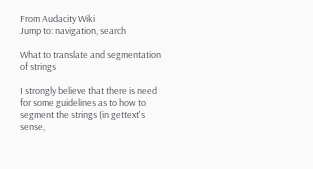From Audacity Wiki
Jump to: navigation, search

What to translate and segmentation of strings

I strongly believe that there is need for some guidelines as to how to segment the strings (in gettext's sense,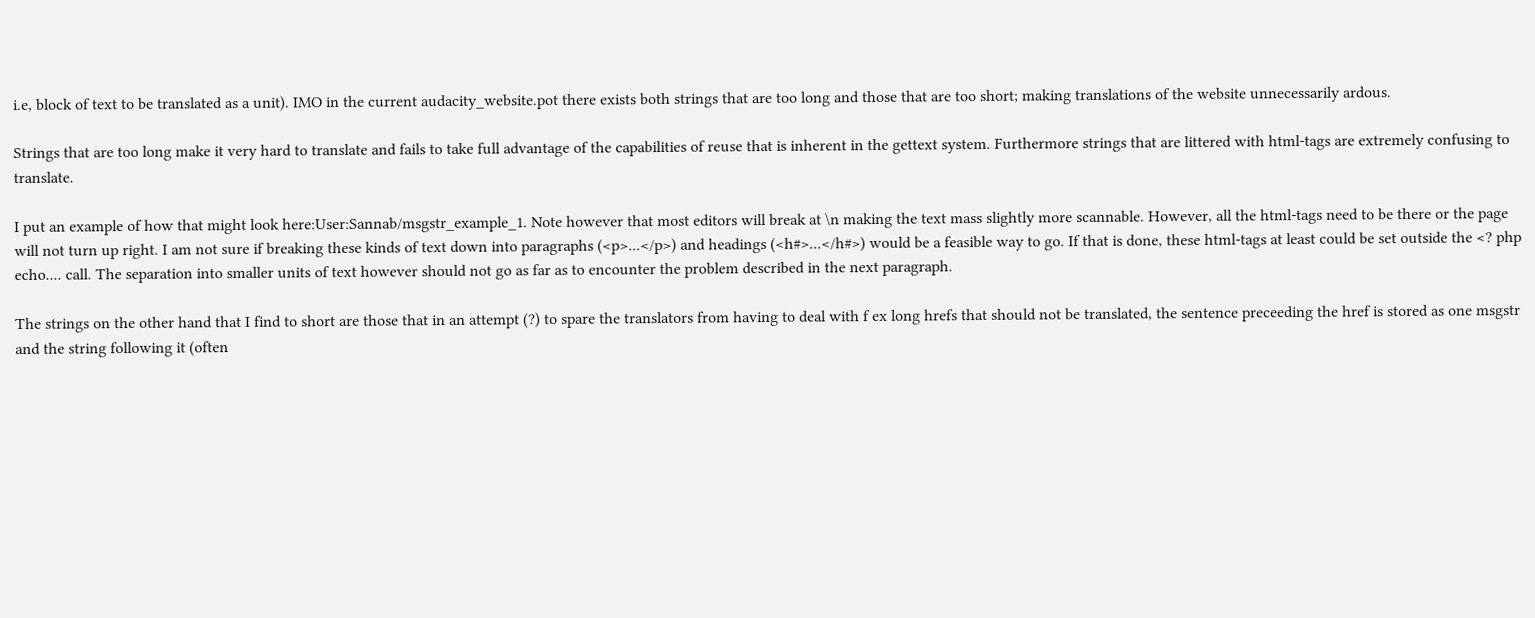i.e, block of text to be translated as a unit). IMO in the current audacity_website.pot there exists both strings that are too long and those that are too short; making translations of the website unnecessarily ardous.

Strings that are too long make it very hard to translate and fails to take full advantage of the capabilities of reuse that is inherent in the gettext system. Furthermore strings that are littered with html-tags are extremely confusing to translate.

I put an example of how that might look here:User:Sannab/msgstr_example_1. Note however that most editors will break at \n making the text mass slightly more scannable. However, all the html-tags need to be there or the page will not turn up right. I am not sure if breaking these kinds of text down into paragraphs (<p>...</p>) and headings (<h#>...</h#>) would be a feasible way to go. If that is done, these html-tags at least could be set outside the <? php echo.... call. The separation into smaller units of text however should not go as far as to encounter the problem described in the next paragraph.

The strings on the other hand that I find to short are those that in an attempt (?) to spare the translators from having to deal with f ex long hrefs that should not be translated, the sentence preceeding the href is stored as one msgstr and the string following it (often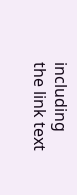including the link text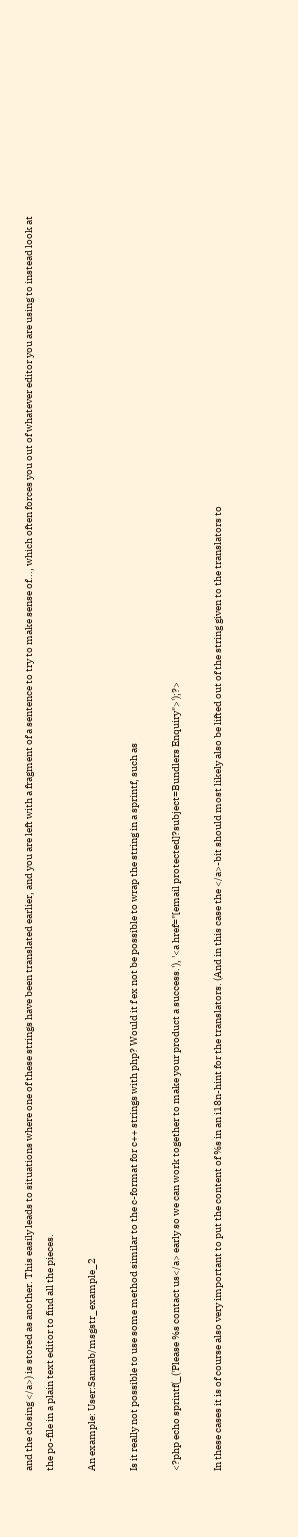and the closing </a>) is stored as another. This easily leads to situations where one of these strings have been translated earlier, and you are left with a fragment of a sentence to try to make sense of..., which often forces you out of whatever editor you are using to instead look at the po-file in a plain text editor to find all the pieces.

An example: User:Sannab/msgstr_example_2

Is it really not possible to use some method similar to the c-format for c++ strings with php? Would it f ex not be possible to wrap the string in a sprintf, such as

<?php echo sprintf(_('Please %s contact us</a> early so we can work together to make your product a success.'), '<a href="[email protected]?subject=Bundlers Enquiry">');?>

In these cases it is of course also very important to put the content of %s in an i18n-hint for the translators. (And in this case the </a>-bit should most likely also be lifted out of the string given to the translators to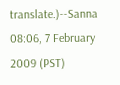translate.)--Sanna 08:06, 7 February 2009 (PST)